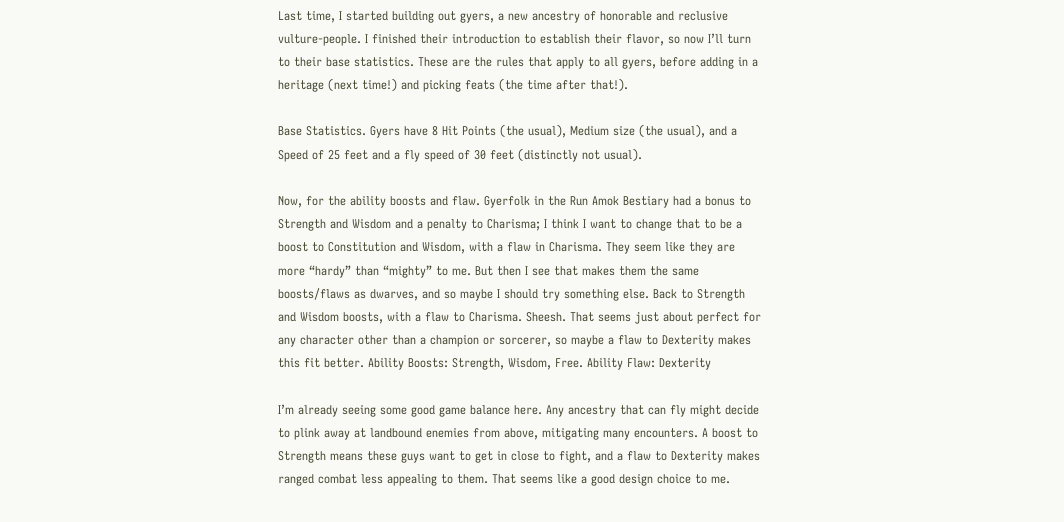Last time, I started building out gyers, a new ancestry of honorable and reclusive vulture-people. I finished their introduction to establish their flavor, so now I’ll turn to their base statistics. These are the rules that apply to all gyers, before adding in a heritage (next time!) and picking feats (the time after that!).

Base Statistics. Gyers have 8 Hit Points (the usual), Medium size (the usual), and a Speed of 25 feet and a fly speed of 30 feet (distinctly not usual).

Now, for the ability boosts and flaw. Gyerfolk in the Run Amok Bestiary had a bonus to Strength and Wisdom and a penalty to Charisma; I think I want to change that to be a boost to Constitution and Wisdom, with a flaw in Charisma. They seem like they are more “hardy” than “mighty” to me. But then I see that makes them the same boosts/flaws as dwarves, and so maybe I should try something else. Back to Strength and Wisdom boosts, with a flaw to Charisma. Sheesh. That seems just about perfect for any character other than a champion or sorcerer, so maybe a flaw to Dexterity makes this fit better. Ability Boosts: Strength, Wisdom, Free. Ability Flaw: Dexterity

I’m already seeing some good game balance here. Any ancestry that can fly might decide to plink away at landbound enemies from above, mitigating many encounters. A boost to Strength means these guys want to get in close to fight, and a flaw to Dexterity makes ranged combat less appealing to them. That seems like a good design choice to me.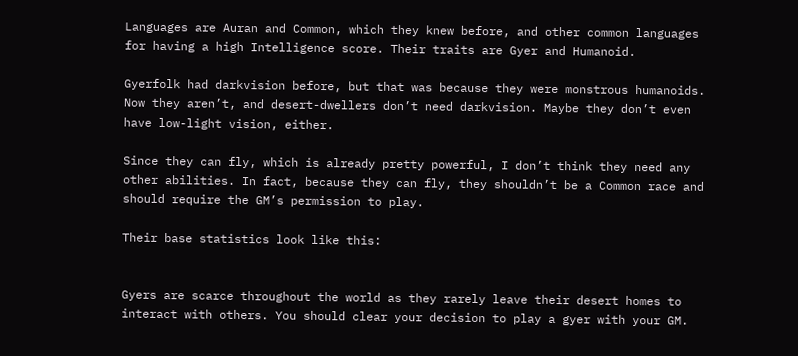Languages are Auran and Common, which they knew before, and other common languages for having a high Intelligence score. Their traits are Gyer and Humanoid.

Gyerfolk had darkvision before, but that was because they were monstrous humanoids. Now they aren’t, and desert-dwellers don’t need darkvision. Maybe they don’t even have low-light vision, either.

Since they can fly, which is already pretty powerful, I don’t think they need any other abilities. In fact, because they can fly, they shouldn’t be a Common race and should require the GM’s permission to play.

Their base statistics look like this:


Gyers are scarce throughout the world as they rarely leave their desert homes to interact with others. You should clear your decision to play a gyer with your GM.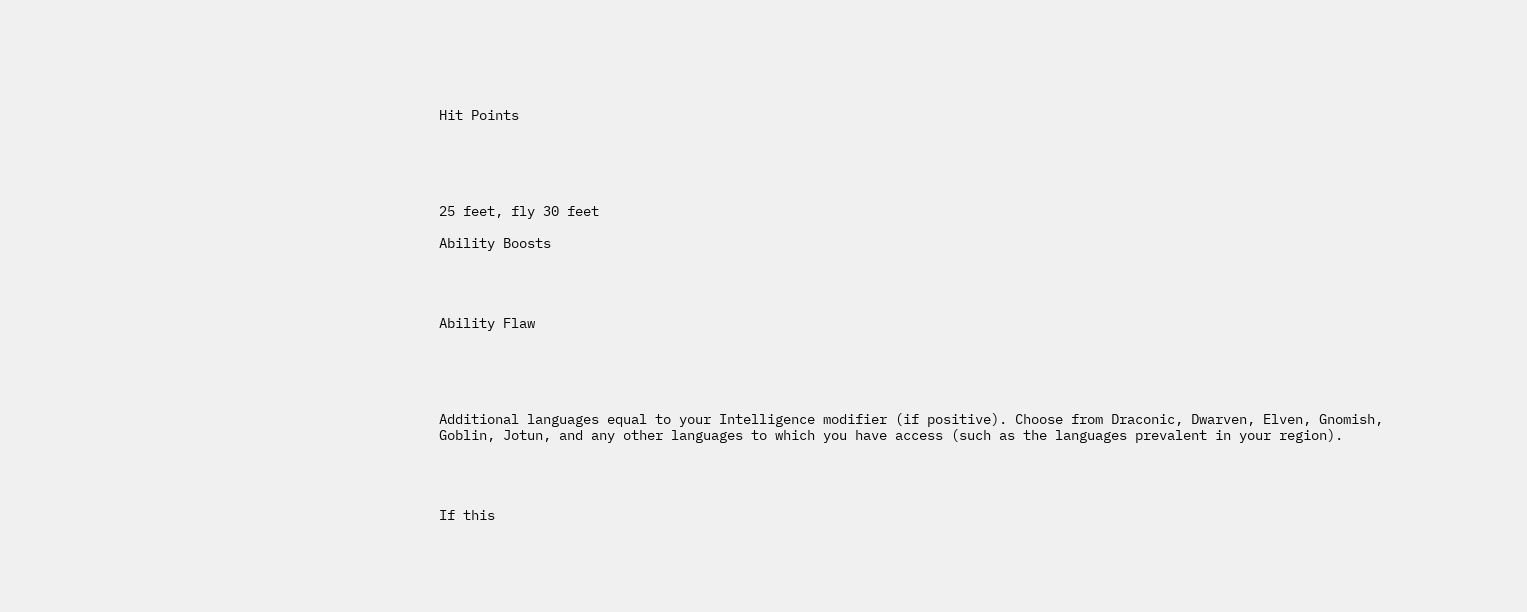Hit Points





25 feet, fly 30 feet

Ability Boosts




Ability Flaw





Additional languages equal to your Intelligence modifier (if positive). Choose from Draconic, Dwarven, Elven, Gnomish, Goblin, Jotun, and any other languages to which you have access (such as the languages prevalent in your region).




If this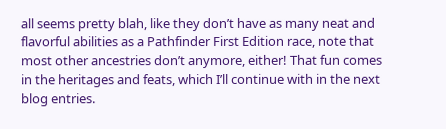all seems pretty blah, like they don’t have as many neat and flavorful abilities as a Pathfinder First Edition race, note that most other ancestries don’t anymore, either! That fun comes in the heritages and feats, which I’ll continue with in the next blog entries.